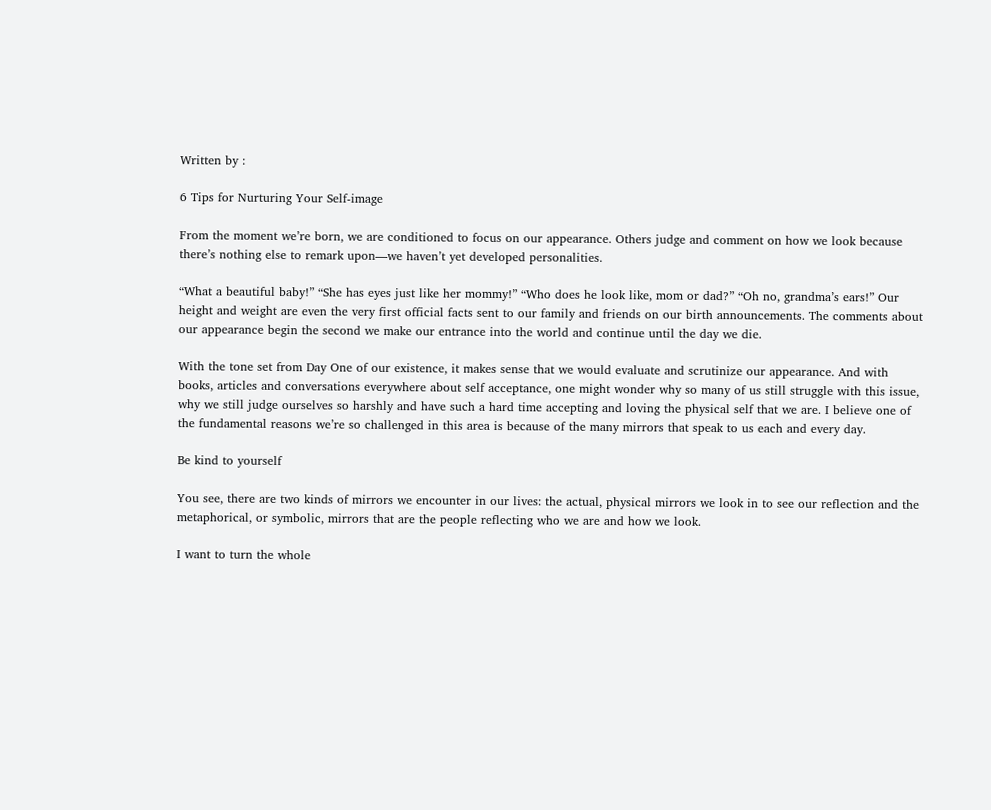Written by :

6 Tips for Nurturing Your Self-image

From the moment we’re born, we are conditioned to focus on our appearance. Others judge and comment on how we look because there’s nothing else to remark upon—we haven’t yet developed personalities.

“What a beautiful baby!” “She has eyes just like her mommy!” “Who does he look like, mom or dad?” “Oh no, grandma’s ears!” Our height and weight are even the very first official facts sent to our family and friends on our birth announcements. The comments about our appearance begin the second we make our entrance into the world and continue until the day we die.

With the tone set from Day One of our existence, it makes sense that we would evaluate and scrutinize our appearance. And with books, articles and conversations everywhere about self acceptance, one might wonder why so many of us still struggle with this issue, why we still judge ourselves so harshly and have such a hard time accepting and loving the physical self that we are. I believe one of the fundamental reasons we’re so challenged in this area is because of the many mirrors that speak to us each and every day.

Be kind to yourself

You see, there are two kinds of mirrors we encounter in our lives: the actual, physical mirrors we look in to see our reflection and the metaphorical, or symbolic, mirrors that are the people reflecting who we are and how we look.

I want to turn the whole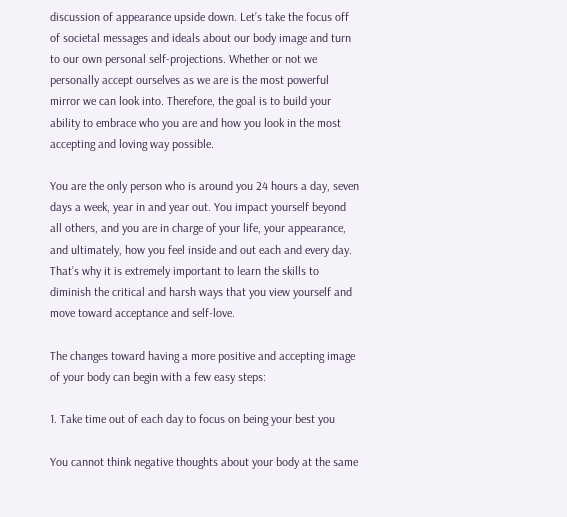discussion of appearance upside down. Let’s take the focus off of societal messages and ideals about our body image and turn to our own personal self-projections. Whether or not we personally accept ourselves as we are is the most powerful mirror we can look into. Therefore, the goal is to build your ability to embrace who you are and how you look in the most accepting and loving way possible.

You are the only person who is around you 24 hours a day, seven days a week, year in and year out. You impact yourself beyond all others, and you are in charge of your life, your appearance, and ultimately, how you feel inside and out each and every day. That’s why it is extremely important to learn the skills to diminish the critical and harsh ways that you view yourself and move toward acceptance and self-love.

The changes toward having a more positive and accepting image of your body can begin with a few easy steps:

1. Take time out of each day to focus on being your best you

You cannot think negative thoughts about your body at the same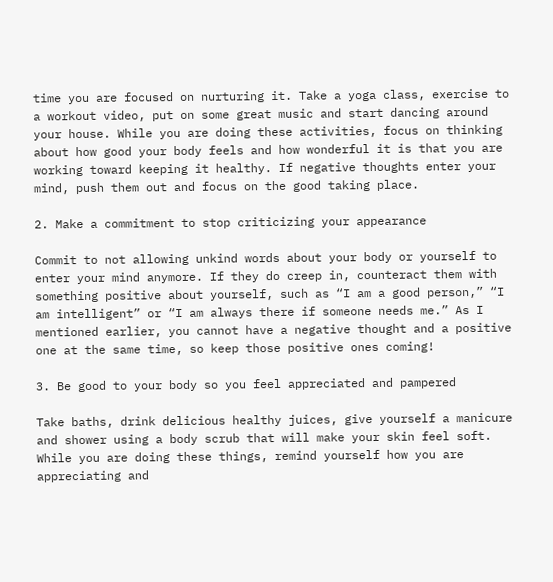time you are focused on nurturing it. Take a yoga class, exercise to a workout video, put on some great music and start dancing around your house. While you are doing these activities, focus on thinking about how good your body feels and how wonderful it is that you are working toward keeping it healthy. If negative thoughts enter your mind, push them out and focus on the good taking place.

2. Make a commitment to stop criticizing your appearance

Commit to not allowing unkind words about your body or yourself to enter your mind anymore. If they do creep in, counteract them with something positive about yourself, such as “I am a good person,” “I am intelligent” or “I am always there if someone needs me.” As I mentioned earlier, you cannot have a negative thought and a positive one at the same time, so keep those positive ones coming!

3. Be good to your body so you feel appreciated and pampered

Take baths, drink delicious healthy juices, give yourself a manicure and shower using a body scrub that will make your skin feel soft. While you are doing these things, remind yourself how you are appreciating and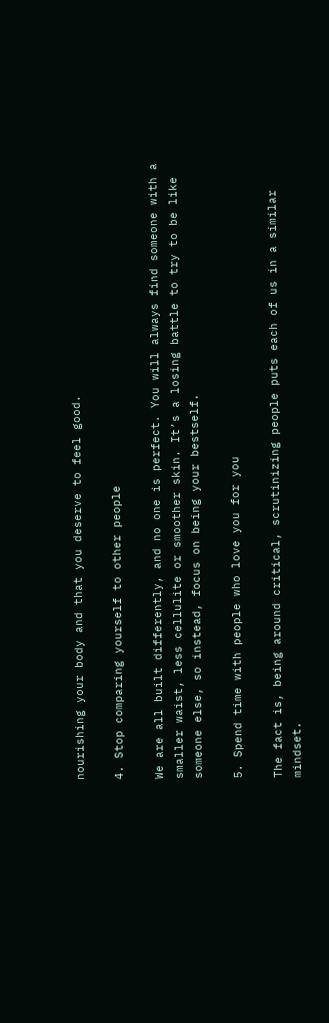nourishing your body and that you deserve to feel good.

4. Stop comparing yourself to other people

We are all built differently, and no one is perfect. You will always find someone with a smaller waist, less cellulite or smoother skin. It’s a losing battle to try to be like someone else, so instead, focus on being your bestself.

5. Spend time with people who love you for you

The fact is, being around critical, scrutinizing people puts each of us in a similar mindset.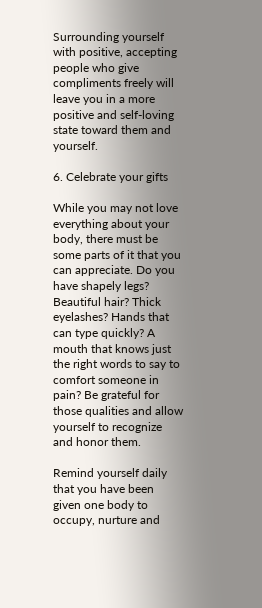Surrounding yourself with positive, accepting people who give compliments freely will leave you in a more positive and self-loving state toward them and yourself.

6. Celebrate your gifts

While you may not love everything about your body, there must be some parts of it that you can appreciate. Do you have shapely legs? Beautiful hair? Thick eyelashes? Hands that can type quickly? A mouth that knows just the right words to say to comfort someone in pain? Be grateful for those qualities and allow yourself to recognize and honor them.

Remind yourself daily that you have been given one body to occupy, nurture and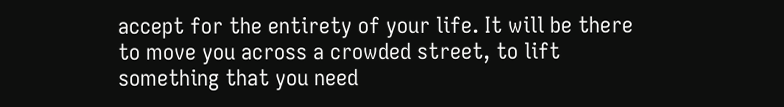accept for the entirety of your life. It will be there to move you across a crowded street, to lift something that you need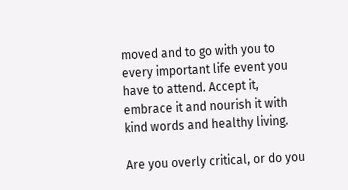moved and to go with you to every important life event you have to attend. Accept it, embrace it and nourish it with kind words and healthy living.

Are you overly critical, or do you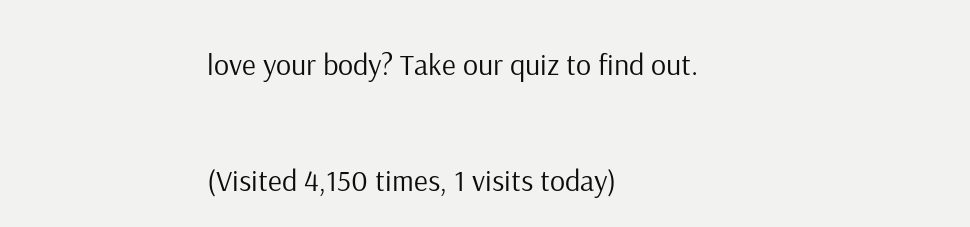love your body? Take our quiz to find out.

(Visited 4,150 times, 1 visits today)